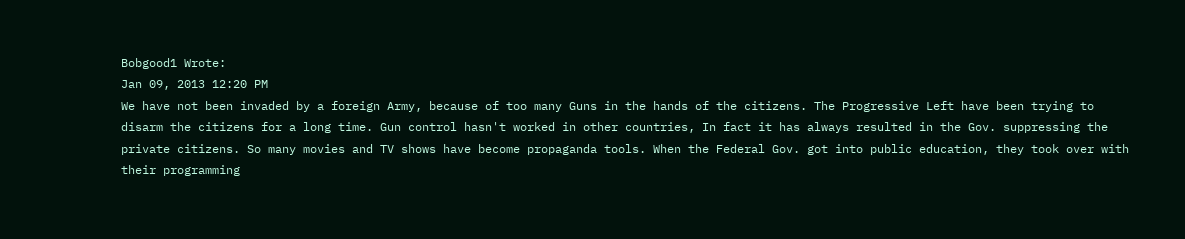Bobgood1 Wrote:
Jan 09, 2013 12:20 PM
We have not been invaded by a foreign Army, because of too many Guns in the hands of the citizens. The Progressive Left have been trying to disarm the citizens for a long time. Gun control hasn't worked in other countries, In fact it has always resulted in the Gov. suppressing the private citizens. So many movies and TV shows have become propaganda tools. When the Federal Gov. got into public education, they took over with their programming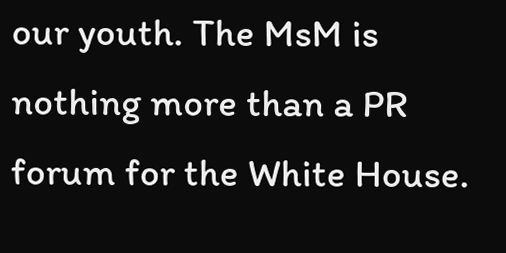our youth. The MsM is nothing more than a PR forum for the White House.